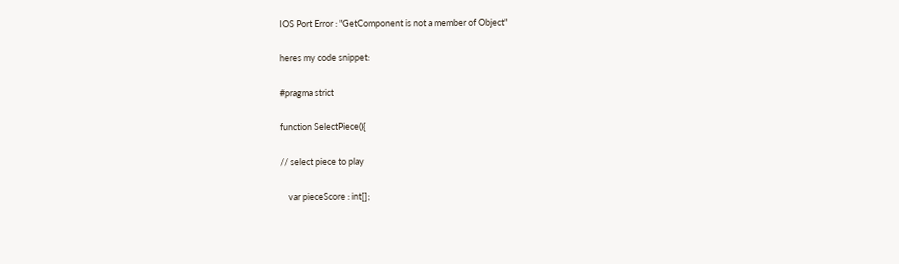IOS Port Error : "GetComponent is not a member of Object"

heres my code snippet:

#pragma strict

function SelectPiece(){

// select piece to play

    var pieceScore : int[];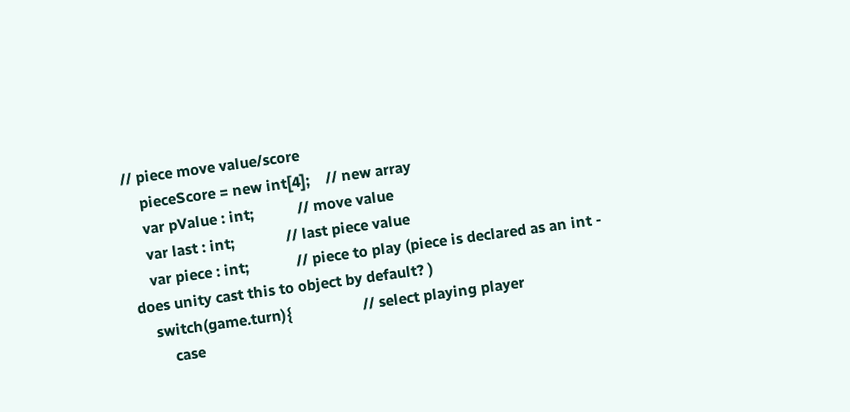// piece move value/score
    pieceScore = new int[4];    // new array
    var pValue : int;           // move value
    var last : int;             // last piece value
    var piece : int;            // piece to play (piece is declared as an int - does unity cast this to object by default? )
    switch(game.turn){                  // select playing player
        case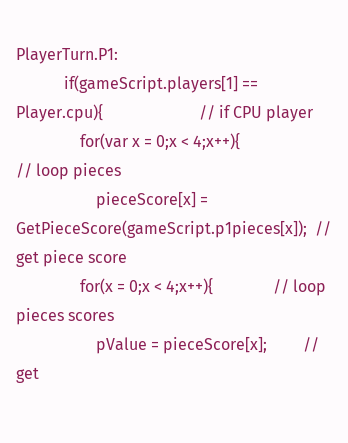PlayerTurn.P1:
            if(gameScript.players[1] == Player.cpu){                        // if CPU player
                for(var x = 0;x < 4;x++){                                   // loop pieces
                    pieceScore[x] = GetPieceScore(gameScript.p1pieces[x]);  // get piece score
                for(x = 0;x < 4;x++){               // loop pieces scores
                    pValue = pieceScore[x];         // get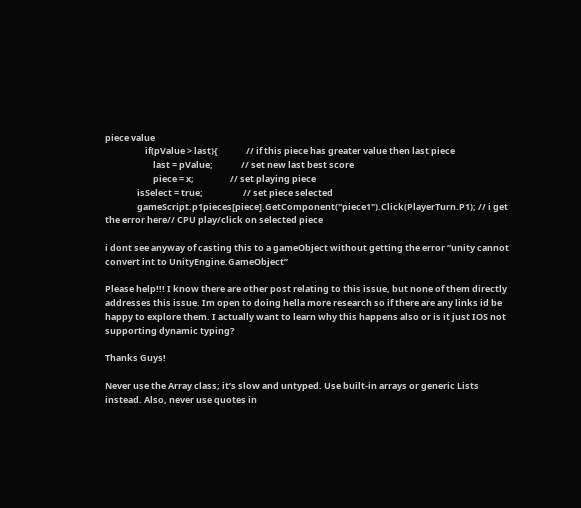piece value
                    if(pValue > last){              // if this piece has greater value then last piece
                        last = pValue;              // set new last best score
                        piece = x;                  // set playing piece
                isSelect = true;                    // set piece selected
                gameScript.p1pieces[piece].GetComponent("piece1").Click(PlayerTurn.P1); // i get the error here// CPU play/click on selected piece

i dont see anyway of casting this to a gameObject without getting the error “unity cannot convert int to UnityEngine.GameObject”

Please help!!! I know there are other post relating to this issue, but none of them directly addresses this issue. Im open to doing hella more research so if there are any links id be happy to explore them. I actually want to learn why this happens also or is it just IOS not supporting dynamic typing?

Thanks Guys!

Never use the Array class; it’s slow and untyped. Use built-in arrays or generic Lists instead. Also, never use quotes in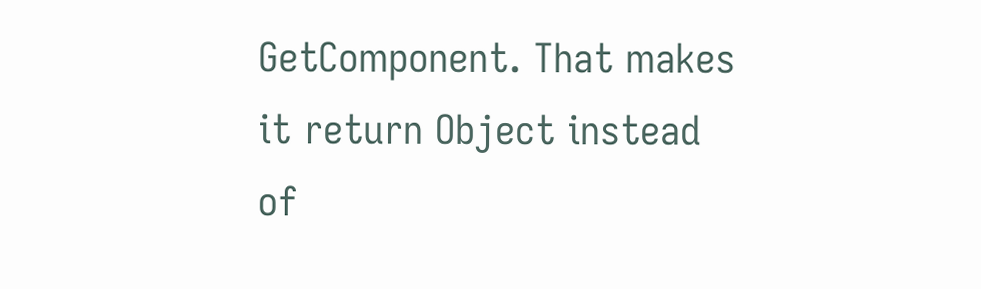GetComponent. That makes it return Object instead of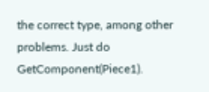the correct type, among other problems. Just do GetComponent(Piece1).